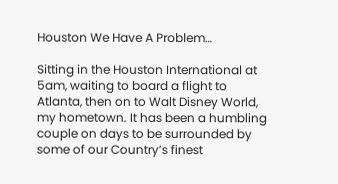Houston We Have A Problem…

Sitting in the Houston International at 5am, waiting to board a flight to Atlanta, then on to Walt Disney World, my hometown. It has been a humbling couple on days to be surrounded by some of our Country’s finest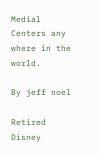Medial Centers any where in the world.

By jeff noel

Retired Disney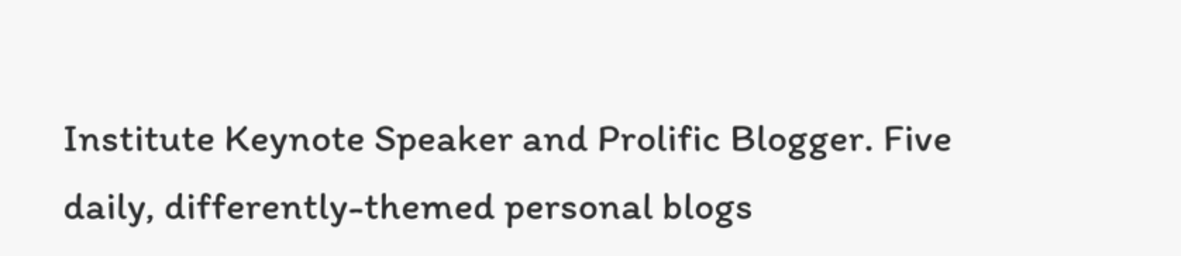Institute Keynote Speaker and Prolific Blogger. Five daily, differently-themed personal blogs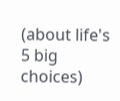(about life's 5 big choices)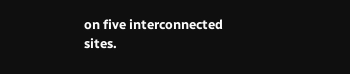on five interconnected sites.